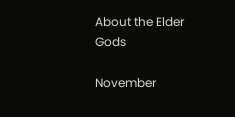About the Elder Gods

November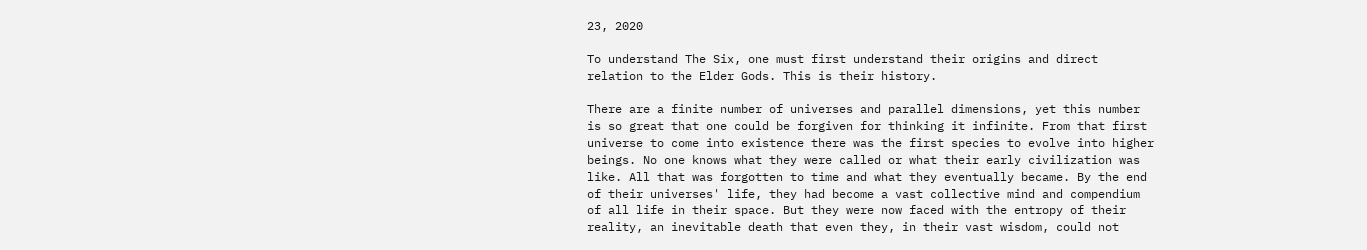23, 2020

To understand The Six, one must first understand their origins and direct relation to the Elder Gods. This is their history.

There are a finite number of universes and parallel dimensions, yet this number is so great that one could be forgiven for thinking it infinite. From that first universe to come into existence there was the first species to evolve into higher beings. No one knows what they were called or what their early civilization was like. All that was forgotten to time and what they eventually became. By the end of their universes' life, they had become a vast collective mind and compendium of all life in their space. But they were now faced with the entropy of their reality, an inevitable death that even they, in their vast wisdom, could not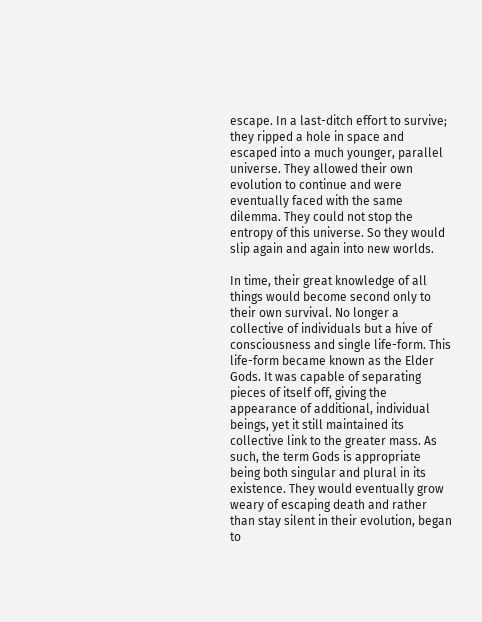escape. In a last-ditch effort to survive; they ripped a hole in space and escaped into a much younger, parallel universe. They allowed their own evolution to continue and were eventually faced with the same dilemma. They could not stop the entropy of this universe. So they would slip again and again into new worlds.

In time, their great knowledge of all things would become second only to their own survival. No longer a collective of individuals but a hive of consciousness and single life-form. This life-form became known as the Elder Gods. It was capable of separating pieces of itself off, giving the appearance of additional, individual beings, yet it still maintained its collective link to the greater mass. As such, the term Gods is appropriate being both singular and plural in its existence. They would eventually grow weary of escaping death and rather than stay silent in their evolution, began to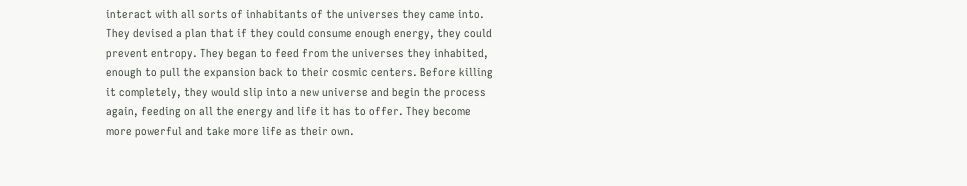interact with all sorts of inhabitants of the universes they came into. They devised a plan that if they could consume enough energy, they could prevent entropy. They began to feed from the universes they inhabited, enough to pull the expansion back to their cosmic centers. Before killing it completely, they would slip into a new universe and begin the process again, feeding on all the energy and life it has to offer. They become more powerful and take more life as their own.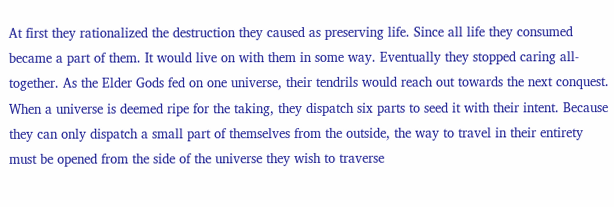At first they rationalized the destruction they caused as preserving life. Since all life they consumed became a part of them. It would live on with them in some way. Eventually they stopped caring all-together. As the Elder Gods fed on one universe, their tendrils would reach out towards the next conquest. When a universe is deemed ripe for the taking, they dispatch six parts to seed it with their intent. Because they can only dispatch a small part of themselves from the outside, the way to travel in their entirety must be opened from the side of the universe they wish to traverse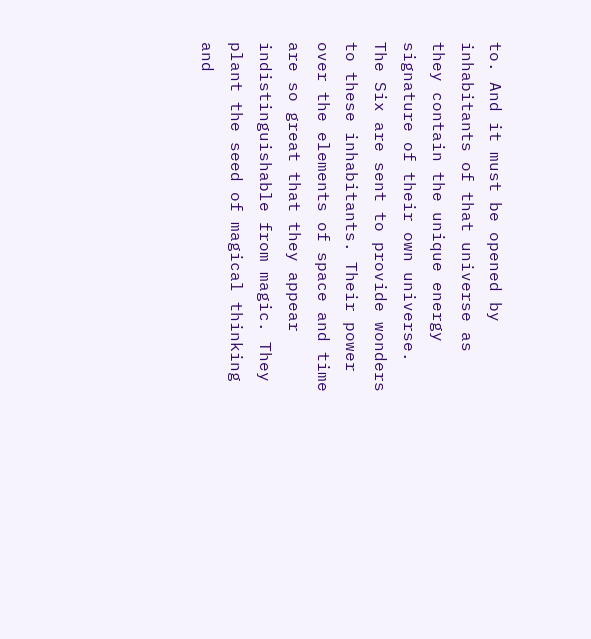to. And it must be opened by inhabitants of that universe as they contain the unique energy signature of their own universe. The Six are sent to provide wonders to these inhabitants. Their power over the elements of space and time are so great that they appear indistinguishable from magic. They plant the seed of magical thinking and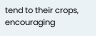tend to their crops, encouraging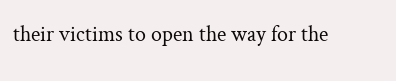their victims to open the way for the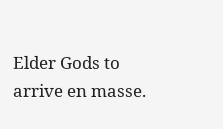Elder Gods to arrive en masse.